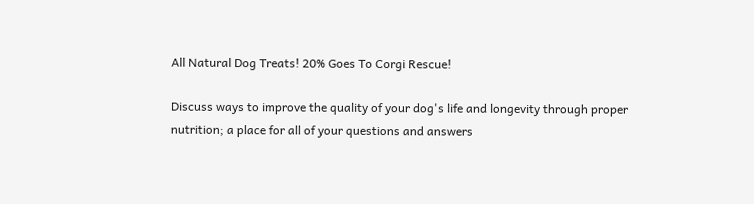All Natural Dog Treats! 20% Goes To Corgi Rescue!

Discuss ways to improve the quality of your dog's life and longevity through proper nutrition; a place for all of your questions and answers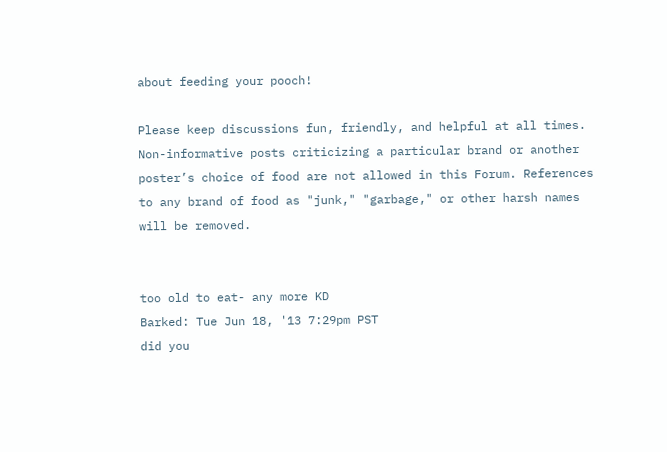about feeding your pooch!

Please keep discussions fun, friendly, and helpful at all times. Non-informative posts criticizing a particular brand or another poster’s choice of food are not allowed in this Forum. References to any brand of food as "junk," "garbage," or other harsh names will be removed.


too old to eat- any more KD
Barked: Tue Jun 18, '13 7:29pm PST
did you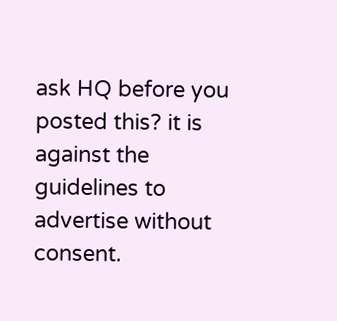ask HQ before you posted this? it is against the guidelines to advertise without consent.